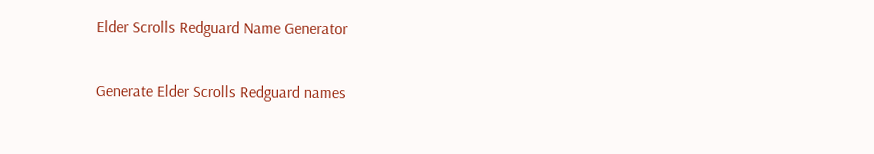Elder Scrolls Redguard Name Generator

Generate Elder Scrolls Redguard names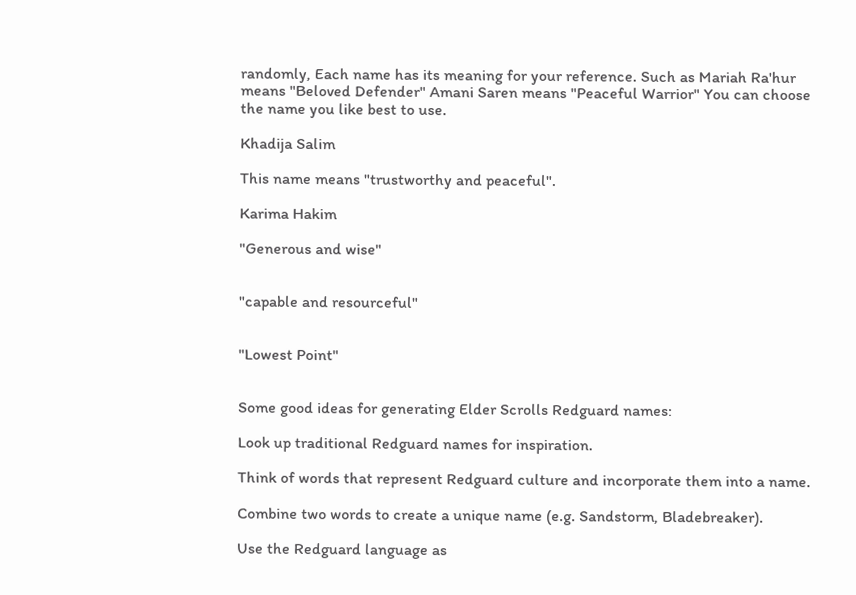randomly, Each name has its meaning for your reference. Such as Mariah Ra'hur means "Beloved Defender" Amani Saren means "Peaceful Warrior" You can choose the name you like best to use.

Khadija Salim

This name means "trustworthy and peaceful".

Karima Hakim

"Generous and wise"


"capable and resourceful"


"Lowest Point"


Some good ideas for generating Elder Scrolls Redguard names:

Look up traditional Redguard names for inspiration.

Think of words that represent Redguard culture and incorporate them into a name.

Combine two words to create a unique name (e.g. Sandstorm, Bladebreaker).

Use the Redguard language as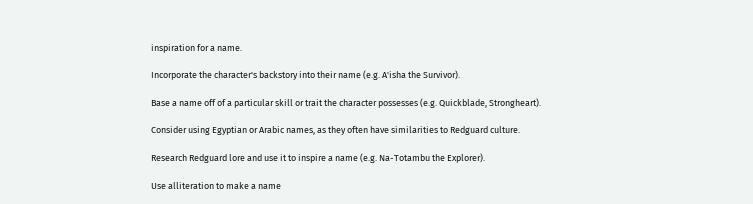inspiration for a name.

Incorporate the character's backstory into their name (e.g. A'isha the Survivor).

Base a name off of a particular skill or trait the character possesses (e.g. Quickblade, Strongheart).

Consider using Egyptian or Arabic names, as they often have similarities to Redguard culture.

Research Redguard lore and use it to inspire a name (e.g. Na-Totambu the Explorer).

Use alliteration to make a name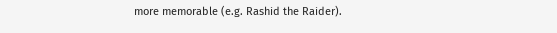more memorable (e.g. Rashid the Raider).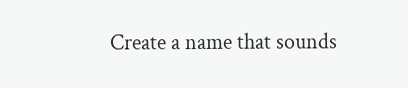Create a name that sounds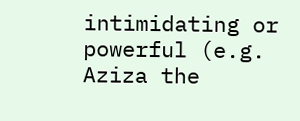intimidating or powerful (e.g. Aziza the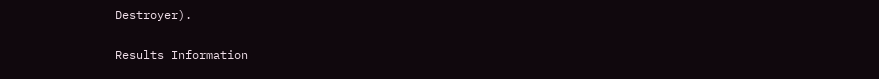Destroyer).

Results Information